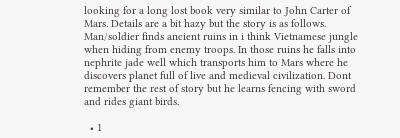looking for a long lost book very similar to John Carter of Mars. Details are a bit hazy but the story is as follows. Man/soldier finds ancient ruins in i think Vietnamese jungle when hiding from enemy troops. In those ruins he falls into nephrite jade well which transports him to Mars where he discovers planet full of live and medieval civilization. Dont remember the rest of story but he learns fencing with sword and rides giant birds.

  • 1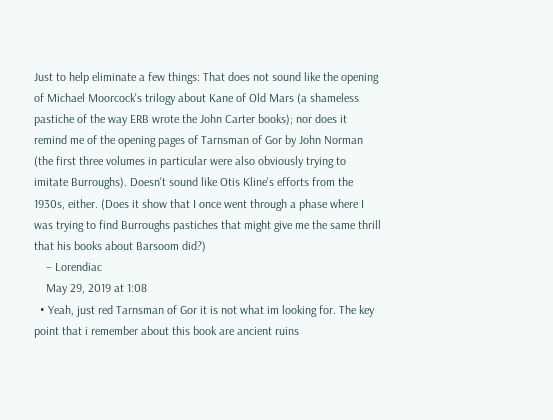Just to help eliminate a few things: That does not sound like the opening of Michael Moorcock's trilogy about Kane of Old Mars (a shameless pastiche of the way ERB wrote the John Carter books); nor does it remind me of the opening pages of Tarnsman of Gor by John Norman (the first three volumes in particular were also obviously trying to imitate Burroughs). Doesn't sound like Otis Kline's efforts from the 1930s, either. (Does it show that I once went through a phase where I was trying to find Burroughs pastiches that might give me the same thrill that his books about Barsoom did?)
    – Lorendiac
    May 29, 2019 at 1:08
  • Yeah, just red Tarnsman of Gor it is not what im looking for. The key point that i remember about this book are ancient ruins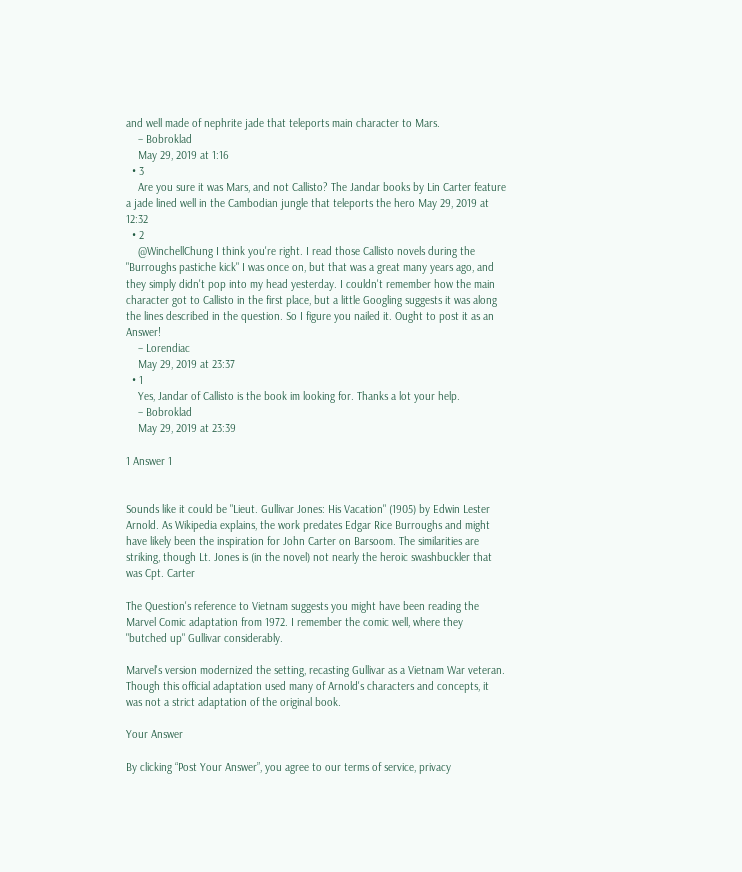and well made of nephrite jade that teleports main character to Mars.
    – Bobroklad
    May 29, 2019 at 1:16
  • 3
    Are you sure it was Mars, and not Callisto? The Jandar books by Lin Carter feature a jade lined well in the Cambodian jungle that teleports the hero May 29, 2019 at 12:32
  • 2
    @WinchellChung I think you're right. I read those Callisto novels during the "Burroughs pastiche kick" I was once on, but that was a great many years ago, and they simply didn't pop into my head yesterday. I couldn't remember how the main character got to Callisto in the first place, but a little Googling suggests it was along the lines described in the question. So I figure you nailed it. Ought to post it as an Answer!
    – Lorendiac
    May 29, 2019 at 23:37
  • 1
    Yes, Jandar of Callisto is the book im looking for. Thanks a lot your help.
    – Bobroklad
    May 29, 2019 at 23:39

1 Answer 1


Sounds like it could be "Lieut. Gullivar Jones: His Vacation" (1905) by Edwin Lester Arnold. As Wikipedia explains, the work predates Edgar Rice Burroughs and might have likely been the inspiration for John Carter on Barsoom. The similarities are striking, though Lt. Jones is (in the novel) not nearly the heroic swashbuckler that was Cpt. Carter

The Question's reference to Vietnam suggests you might have been reading the Marvel Comic adaptation from 1972. I remember the comic well, where they "butched up" Gullivar considerably.

Marvel's version modernized the setting, recasting Gullivar as a Vietnam War veteran. Though this official adaptation used many of Arnold's characters and concepts, it was not a strict adaptation of the original book.

Your Answer

By clicking “Post Your Answer”, you agree to our terms of service, privacy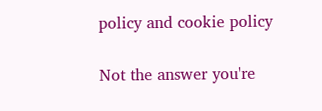policy and cookie policy

Not the answer you're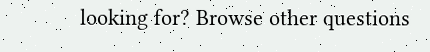looking for? Browse other questions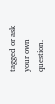tagged or ask your own question.